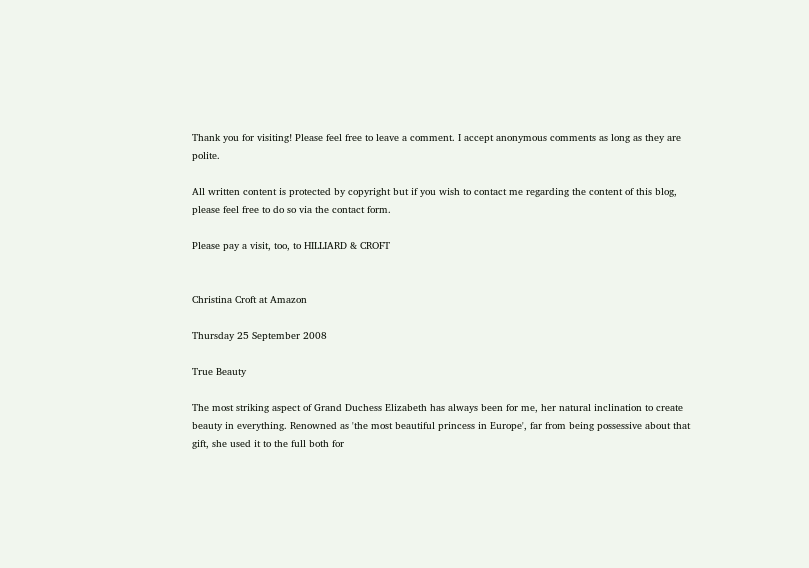Thank you for visiting! Please feel free to leave a comment. I accept anonymous comments as long as they are polite.

All written content is protected by copyright but if you wish to contact me regarding the content of this blog, please feel free to do so via the contact form.

Please pay a visit, too, to HILLIARD & CROFT


Christina Croft at Amazon

Thursday 25 September 2008

True Beauty

The most striking aspect of Grand Duchess Elizabeth has always been for me, her natural inclination to create beauty in everything. Renowned as 'the most beautiful princess in Europe', far from being possessive about that gift, she used it to the full both for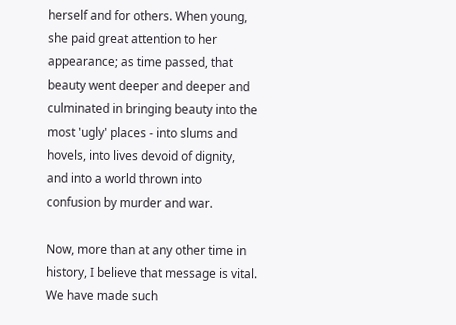herself and for others. When young, she paid great attention to her appearance; as time passed, that beauty went deeper and deeper and culminated in bringing beauty into the most 'ugly' places - into slums and hovels, into lives devoid of dignity, and into a world thrown into confusion by murder and war.

Now, more than at any other time in history, I believe that message is vital. We have made such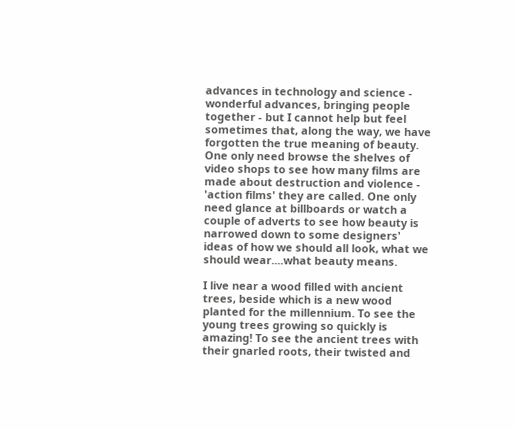advances in technology and science - wonderful advances, bringing people together - but I cannot help but feel sometimes that, along the way, we have forgotten the true meaning of beauty. One only need browse the shelves of video shops to see how many films are made about destruction and violence - 'action films' they are called. One only need glance at billboards or watch a couple of adverts to see how beauty is narrowed down to some designers' ideas of how we should all look, what we should wear....what beauty means.

I live near a wood filled with ancient trees, beside which is a new wood planted for the millennium. To see the young trees growing so quickly is amazing! To see the ancient trees with their gnarled roots, their twisted and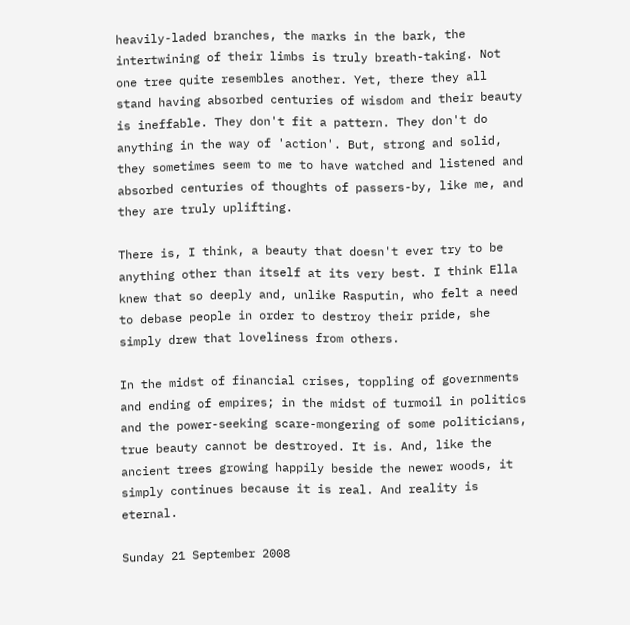heavily-laded branches, the marks in the bark, the intertwining of their limbs is truly breath-taking. Not one tree quite resembles another. Yet, there they all stand having absorbed centuries of wisdom and their beauty is ineffable. They don't fit a pattern. They don't do anything in the way of 'action'. But, strong and solid, they sometimes seem to me to have watched and listened and absorbed centuries of thoughts of passers-by, like me, and they are truly uplifting.

There is, I think, a beauty that doesn't ever try to be anything other than itself at its very best. I think Ella knew that so deeply and, unlike Rasputin, who felt a need to debase people in order to destroy their pride, she simply drew that loveliness from others.

In the midst of financial crises, toppling of governments and ending of empires; in the midst of turmoil in politics and the power-seeking scare-mongering of some politicians, true beauty cannot be destroyed. It is. And, like the ancient trees growing happily beside the newer woods, it simply continues because it is real. And reality is eternal.

Sunday 21 September 2008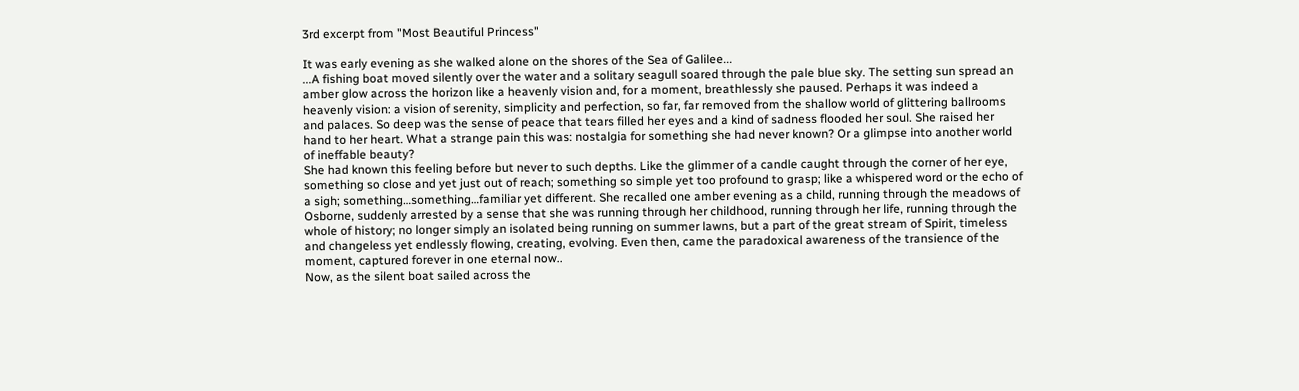3rd excerpt from "Most Beautiful Princess"

It was early evening as she walked alone on the shores of the Sea of Galilee...
...A fishing boat moved silently over the water and a solitary seagull soared through the pale blue sky. The setting sun spread an amber glow across the horizon like a heavenly vision and, for a moment, breathlessly she paused. Perhaps it was indeed a heavenly vision: a vision of serenity, simplicity and perfection, so far, far removed from the shallow world of glittering ballrooms and palaces. So deep was the sense of peace that tears filled her eyes and a kind of sadness flooded her soul. She raised her hand to her heart. What a strange pain this was: nostalgia for something she had never known? Or a glimpse into another world of ineffable beauty?
She had known this feeling before but never to such depths. Like the glimmer of a candle caught through the corner of her eye, something so close and yet just out of reach; something so simple yet too profound to grasp; like a whispered word or the echo of a sigh; something…something…familiar yet different. She recalled one amber evening as a child, running through the meadows of Osborne, suddenly arrested by a sense that she was running through her childhood, running through her life, running through the whole of history; no longer simply an isolated being running on summer lawns, but a part of the great stream of Spirit, timeless and changeless yet endlessly flowing, creating, evolving. Even then, came the paradoxical awareness of the transience of the moment, captured forever in one eternal now..
Now, as the silent boat sailed across the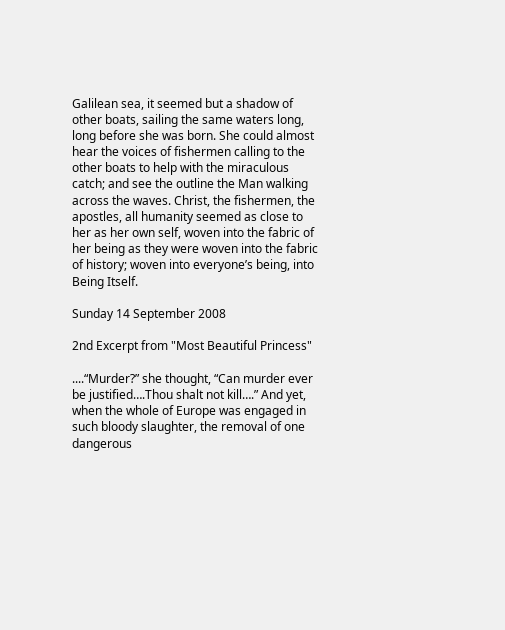Galilean sea, it seemed but a shadow of other boats, sailing the same waters long, long before she was born. She could almost hear the voices of fishermen calling to the other boats to help with the miraculous catch; and see the outline the Man walking across the waves. Christ, the fishermen, the apostles, all humanity seemed as close to her as her own self, woven into the fabric of her being as they were woven into the fabric of history; woven into everyone’s being, into Being Itself.

Sunday 14 September 2008

2nd Excerpt from "Most Beautiful Princess"

....“Murder?” she thought, “Can murder ever be justified….Thou shalt not kill….” And yet, when the whole of Europe was engaged in such bloody slaughter, the removal of one dangerous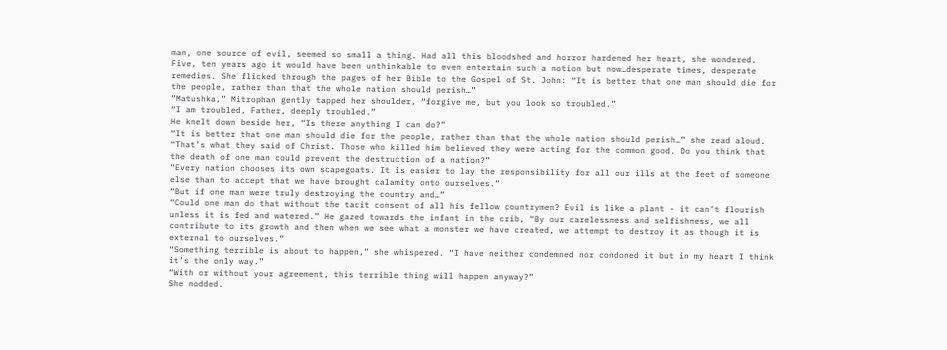man, one source of evil, seemed so small a thing. Had all this bloodshed and horror hardened her heart, she wondered. Five, ten years ago it would have been unthinkable to even entertain such a notion but now…desperate times, desperate remedies. She flicked through the pages of her Bible to the Gospel of St. John: “It is better that one man should die for the people, rather than that the whole nation should perish…”
“Matushka,” Mitrophan gently tapped her shoulder, “forgive me, but you look so troubled.”
“I am troubled, Father, deeply troubled.”
He knelt down beside her, “Is there anything I can do?”
“It is better that one man should die for the people, rather than that the whole nation should perish…” she read aloud. “That’s what they said of Christ. Those who killed him believed they were acting for the common good. Do you think that the death of one man could prevent the destruction of a nation?”
“Every nation chooses its own scapegoats. It is easier to lay the responsibility for all our ills at the feet of someone else than to accept that we have brought calamity onto ourselves.”
“But if one man were truly destroying the country and…”
“Could one man do that without the tacit consent of all his fellow countrymen? Evil is like a plant - it can’t flourish unless it is fed and watered.” He gazed towards the infant in the crib, “By our carelessness and selfishness, we all contribute to its growth and then when we see what a monster we have created, we attempt to destroy it as though it is external to ourselves.”
“Something terrible is about to happen,” she whispered. “I have neither condemned nor condoned it but in my heart I think it’s the only way.”
“With or without your agreement, this terrible thing will happen anyway?”
She nodded.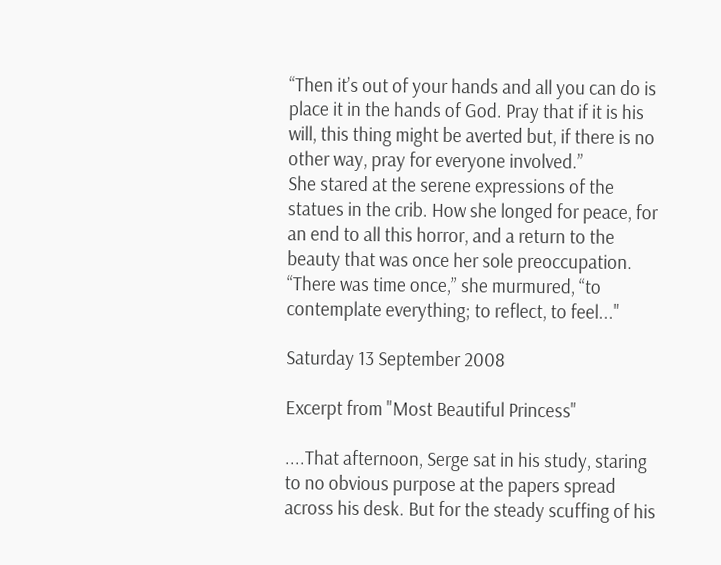“Then it’s out of your hands and all you can do is place it in the hands of God. Pray that if it is his will, this thing might be averted but, if there is no other way, pray for everyone involved.”
She stared at the serene expressions of the statues in the crib. How she longed for peace, for an end to all this horror, and a return to the beauty that was once her sole preoccupation.
“There was time once,” she murmured, “to contemplate everything; to reflect, to feel..."

Saturday 13 September 2008

Excerpt from "Most Beautiful Princess"

....That afternoon, Serge sat in his study, staring to no obvious purpose at the papers spread across his desk. But for the steady scuffing of his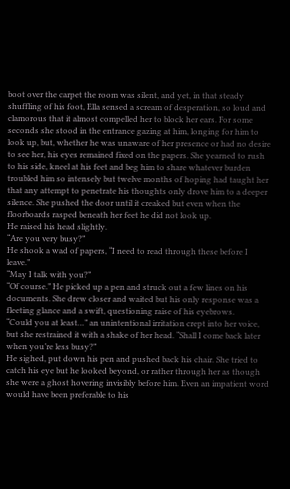boot over the carpet the room was silent, and yet, in that steady shuffling of his foot, Ella sensed a scream of desperation, so loud and clamorous that it almost compelled her to block her ears. For some seconds she stood in the entrance gazing at him, longing for him to look up, but, whether he was unaware of her presence or had no desire to see her, his eyes remained fixed on the papers. She yearned to rush to his side, kneel at his feet and beg him to share whatever burden troubled him so intensely but twelve months of hoping had taught her that any attempt to penetrate his thoughts only drove him to a deeper silence. She pushed the door until it creaked but even when the floorboards rasped beneath her feet he did not look up.
He raised his head slightly.
“Are you very busy?”
He shook a wad of papers, “I need to read through these before I leave.”
“May I talk with you?”
“Of course.” He picked up a pen and struck out a few lines on his documents. She drew closer and waited but his only response was a fleeting glance and a swift, questioning raise of his eyebrows.
“Could you at least…” an unintentional irritation crept into her voice, but she restrained it with a shake of her head. “Shall I come back later when you’re less busy?”
He sighed, put down his pen and pushed back his chair. She tried to catch his eye but he looked beyond, or rather through her as though she were a ghost hovering invisibly before him. Even an impatient word would have been preferable to his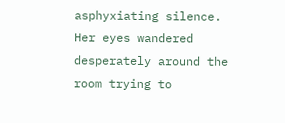asphyxiating silence. Her eyes wandered desperately around the room trying to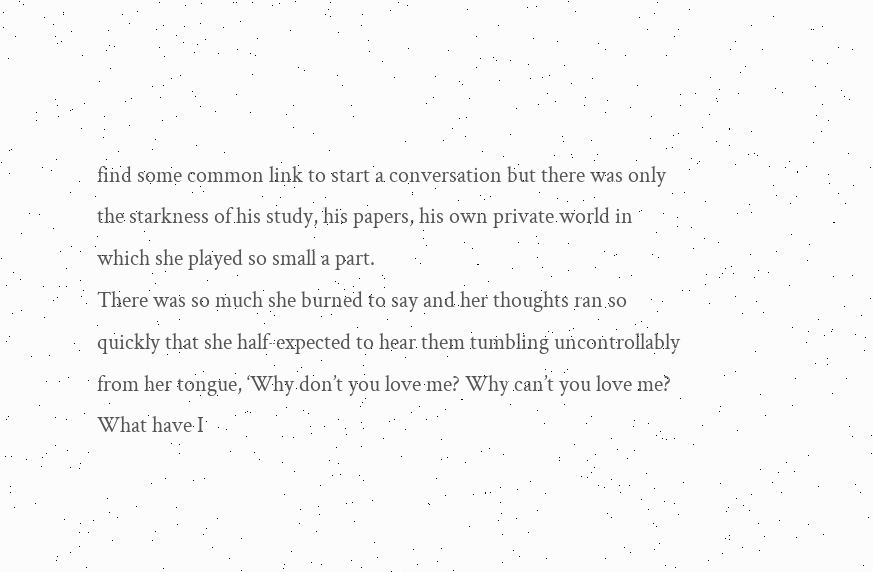find some common link to start a conversation but there was only the starkness of his study, his papers, his own private world in which she played so small a part.
There was so much she burned to say and her thoughts ran so quickly that she half-expected to hear them tumbling uncontrollably from her tongue, ‘Why don’t you love me? Why can’t you love me? What have I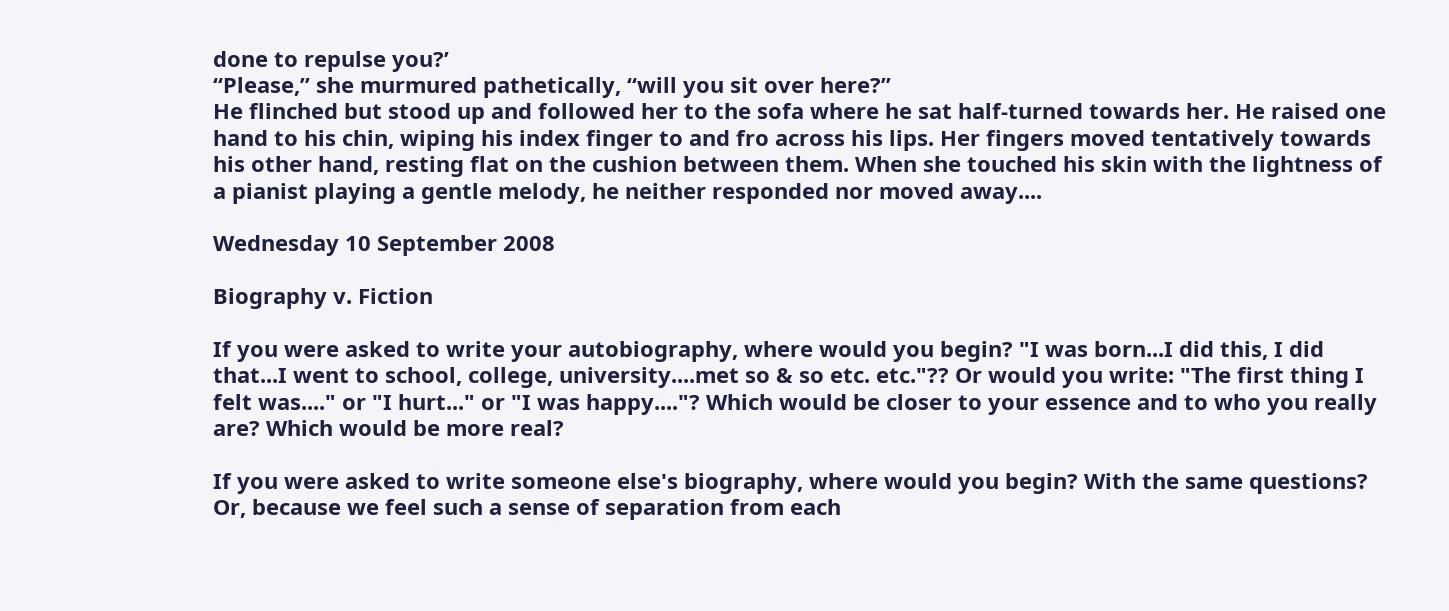done to repulse you?’
“Please,” she murmured pathetically, “will you sit over here?”
He flinched but stood up and followed her to the sofa where he sat half-turned towards her. He raised one hand to his chin, wiping his index finger to and fro across his lips. Her fingers moved tentatively towards his other hand, resting flat on the cushion between them. When she touched his skin with the lightness of a pianist playing a gentle melody, he neither responded nor moved away....

Wednesday 10 September 2008

Biography v. Fiction

If you were asked to write your autobiography, where would you begin? "I was born...I did this, I did that...I went to school, college, university....met so & so etc. etc."?? Or would you write: "The first thing I felt was...." or "I hurt..." or "I was happy...."? Which would be closer to your essence and to who you really are? Which would be more real?

If you were asked to write someone else's biography, where would you begin? With the same questions? Or, because we feel such a sense of separation from each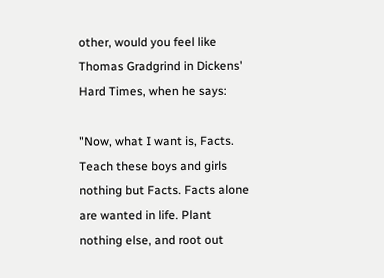other, would you feel like Thomas Gradgrind in Dickens' Hard Times, when he says:

"Now, what I want is, Facts. Teach these boys and girls nothing but Facts. Facts alone are wanted in life. Plant nothing else, and root out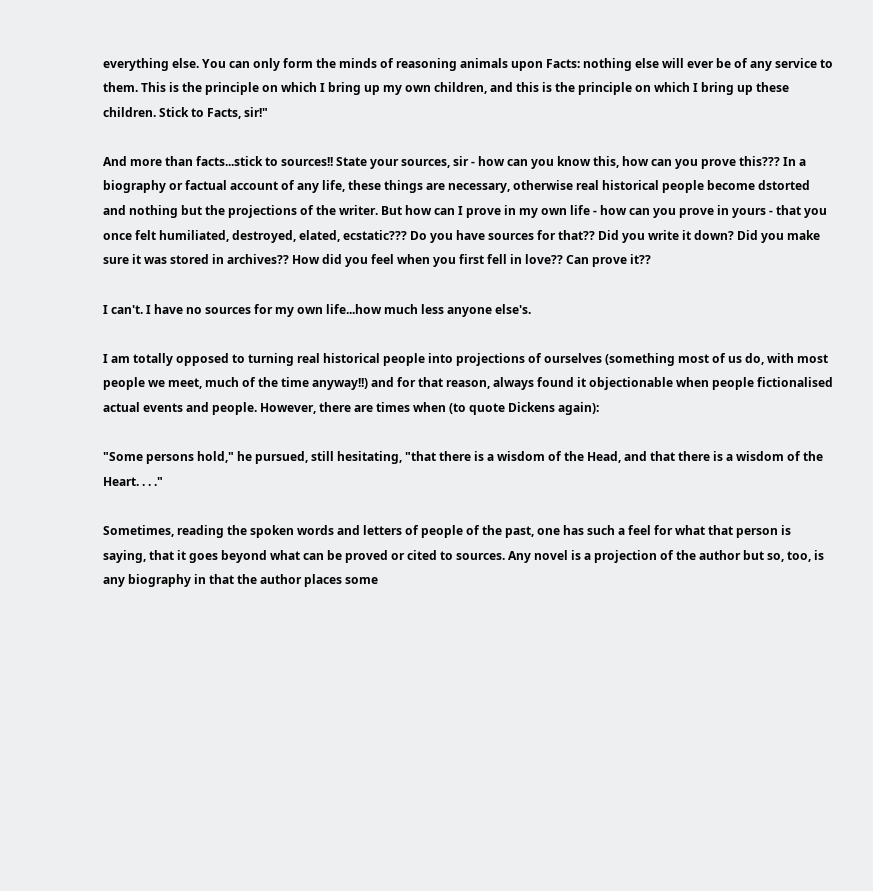everything else. You can only form the minds of reasoning animals upon Facts: nothing else will ever be of any service to them. This is the principle on which I bring up my own children, and this is the principle on which I bring up these children. Stick to Facts, sir!"

And more than facts...stick to sources!! State your sources, sir - how can you know this, how can you prove this??? In a biography or factual account of any life, these things are necessary, otherwise real historical people become dstorted and nothing but the projections of the writer. But how can I prove in my own life - how can you prove in yours - that you once felt humiliated, destroyed, elated, ecstatic??? Do you have sources for that?? Did you write it down? Did you make sure it was stored in archives?? How did you feel when you first fell in love?? Can prove it??

I can't. I have no sources for my own life...how much less anyone else's.

I am totally opposed to turning real historical people into projections of ourselves (something most of us do, with most people we meet, much of the time anyway!!) and for that reason, always found it objectionable when people fictionalised actual events and people. However, there are times when (to quote Dickens again):

"Some persons hold," he pursued, still hesitating, "that there is a wisdom of the Head, and that there is a wisdom of the Heart. . . ."

Sometimes, reading the spoken words and letters of people of the past, one has such a feel for what that person is saying, that it goes beyond what can be proved or cited to sources. Any novel is a projection of the author but so, too, is any biography in that the author places some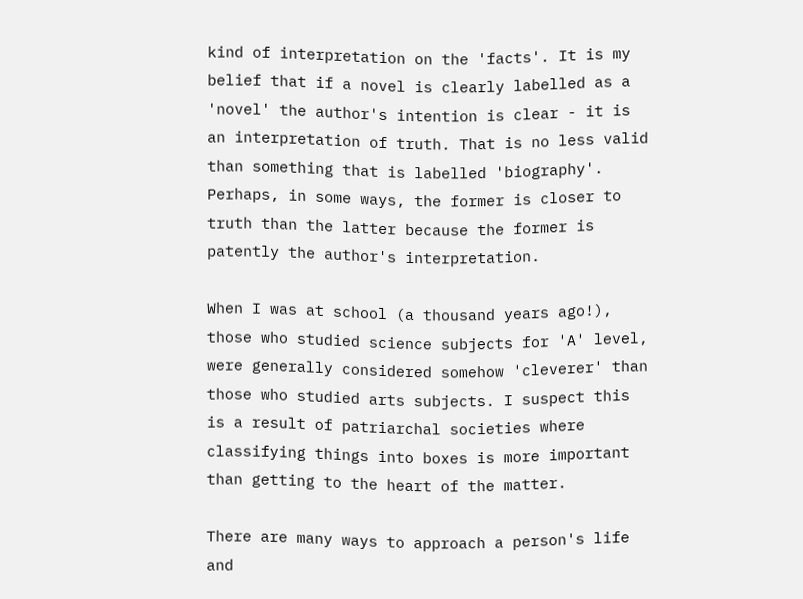kind of interpretation on the 'facts'. It is my belief that if a novel is clearly labelled as a 'novel' the author's intention is clear - it is an interpretation of truth. That is no less valid than something that is labelled 'biography'. Perhaps, in some ways, the former is closer to truth than the latter because the former is patently the author's interpretation.

When I was at school (a thousand years ago!), those who studied science subjects for 'A' level, were generally considered somehow 'cleverer' than those who studied arts subjects. I suspect this is a result of patriarchal societies where classifying things into boxes is more important than getting to the heart of the matter.

There are many ways to approach a person's life and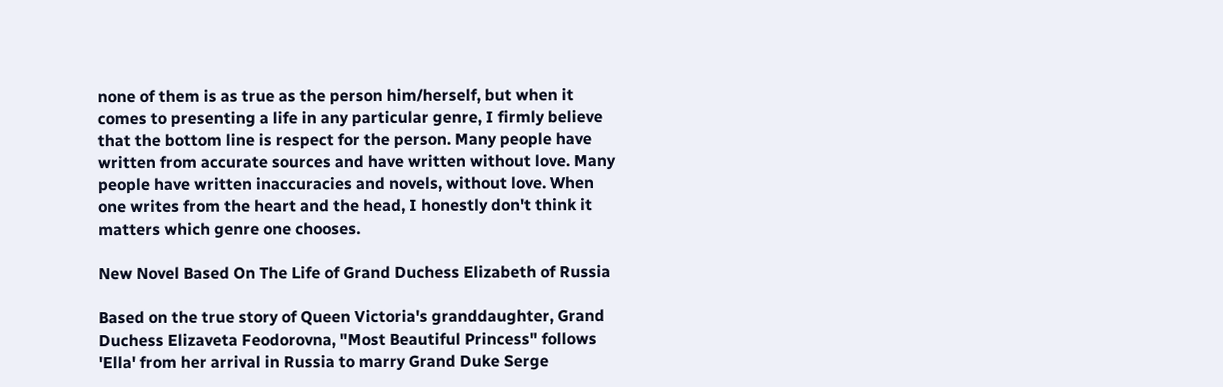none of them is as true as the person him/herself, but when it comes to presenting a life in any particular genre, I firmly believe that the bottom line is respect for the person. Many people have written from accurate sources and have written without love. Many people have written inaccuracies and novels, without love. When one writes from the heart and the head, I honestly don't think it matters which genre one chooses.

New Novel Based On The Life of Grand Duchess Elizabeth of Russia

Based on the true story of Queen Victoria's granddaughter, Grand Duchess Elizaveta Feodorovna, "Most Beautiful Princess" follows 'Ella' from her arrival in Russia to marry Grand Duke Serge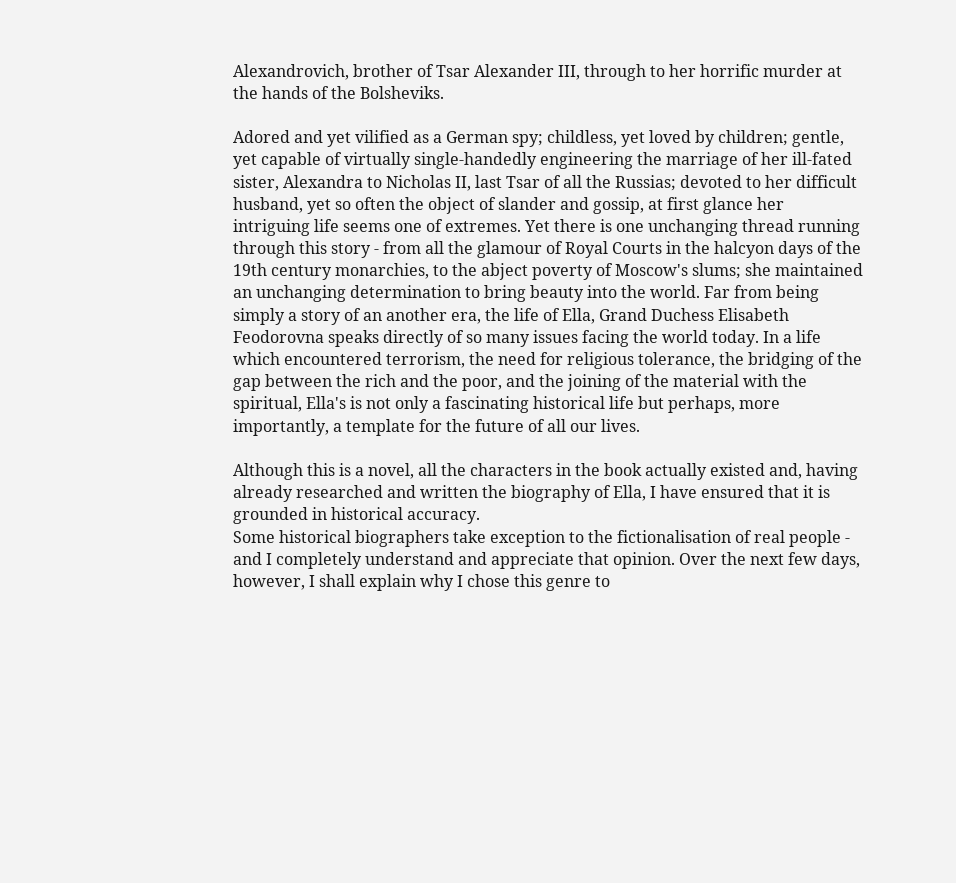Alexandrovich, brother of Tsar Alexander III, through to her horrific murder at the hands of the Bolsheviks.

Adored and yet vilified as a German spy; childless, yet loved by children; gentle, yet capable of virtually single-handedly engineering the marriage of her ill-fated sister, Alexandra to Nicholas II, last Tsar of all the Russias; devoted to her difficult husband, yet so often the object of slander and gossip, at first glance her intriguing life seems one of extremes. Yet there is one unchanging thread running through this story - from all the glamour of Royal Courts in the halcyon days of the 19th century monarchies, to the abject poverty of Moscow's slums; she maintained an unchanging determination to bring beauty into the world. Far from being simply a story of an another era, the life of Ella, Grand Duchess Elisabeth Feodorovna speaks directly of so many issues facing the world today. In a life which encountered terrorism, the need for religious tolerance, the bridging of the gap between the rich and the poor, and the joining of the material with the spiritual, Ella's is not only a fascinating historical life but perhaps, more importantly, a template for the future of all our lives.

Although this is a novel, all the characters in the book actually existed and, having already researched and written the biography of Ella, I have ensured that it is grounded in historical accuracy.
Some historical biographers take exception to the fictionalisation of real people - and I completely understand and appreciate that opinion. Over the next few days, however, I shall explain why I chose this genre to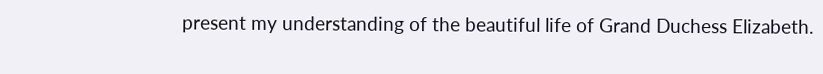present my understanding of the beautiful life of Grand Duchess Elizabeth.